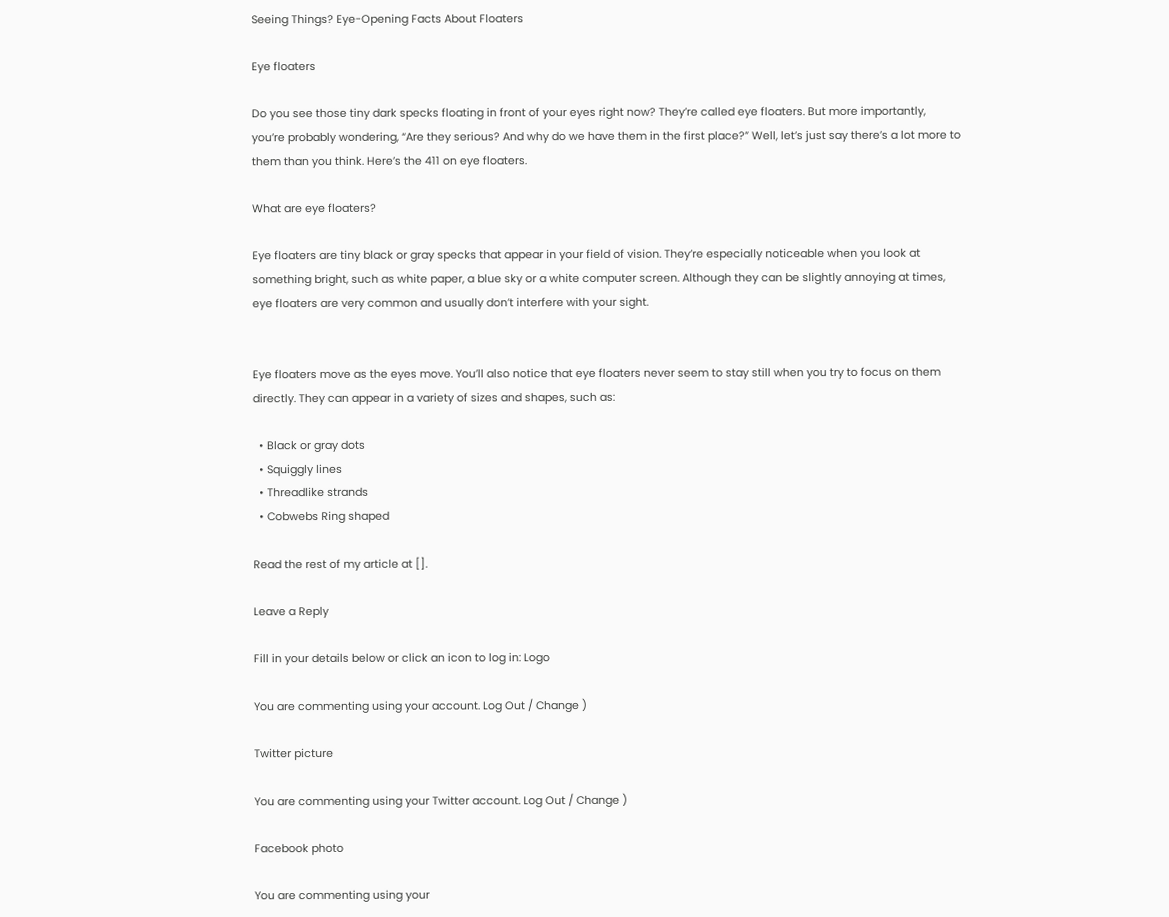Seeing Things? Eye-Opening Facts About Floaters

Eye floaters

Do you see those tiny dark specks floating in front of your eyes right now? They’re called eye floaters. But more importantly, you’re probably wondering, “Are they serious? And why do we have them in the first place?” Well, let’s just say there’s a lot more to them than you think. Here’s the 411 on eye floaters.

What are eye floaters?

Eye floaters are tiny black or gray specks that appear in your field of vision. They’re especially noticeable when you look at something bright, such as white paper, a blue sky or a white computer screen. Although they can be slightly annoying at times, eye floaters are very common and usually don’t interfere with your sight.


Eye floaters move as the eyes move. You’ll also notice that eye floaters never seem to stay still when you try to focus on them directly. They can appear in a variety of sizes and shapes, such as:

  • Black or gray dots
  • Squiggly lines
  • Threadlike strands
  • Cobwebs Ring shaped

Read the rest of my article at [].

Leave a Reply

Fill in your details below or click an icon to log in: Logo

You are commenting using your account. Log Out / Change )

Twitter picture

You are commenting using your Twitter account. Log Out / Change )

Facebook photo

You are commenting using your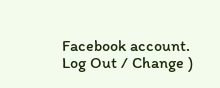Facebook account. Log Out / Change )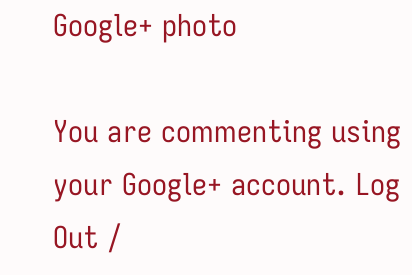Google+ photo

You are commenting using your Google+ account. Log Out /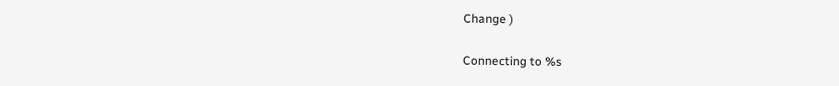Change )

Connecting to %s